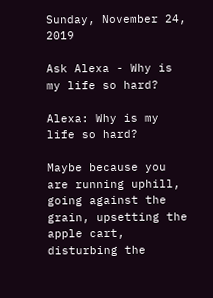Sunday, November 24, 2019

Ask Alexa - Why is my life so hard?

Alexa: Why is my life so hard?

Maybe because you are running uphill, going against the grain, upsetting the apple cart, disturbing the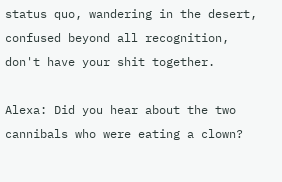status quo, wandering in the desert, confused beyond all recognition, don't have your shit together.

Alexa: Did you hear about the two cannibals who were eating a clown?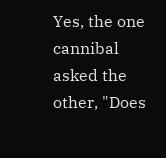Yes, the one cannibal asked the other, "Does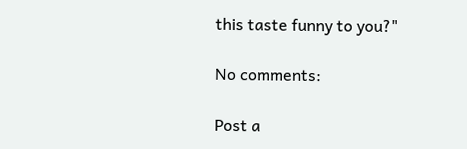this taste funny to you?"

No comments:

Post a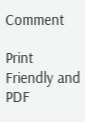Comment

Print Friendly and PDF